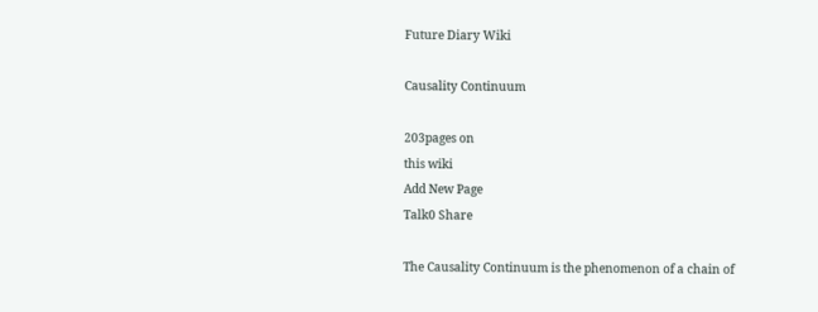Future Diary Wiki

Causality Continuum

203pages on
this wiki
Add New Page
Talk0 Share

The Causality Continuum is the phenomenon of a chain of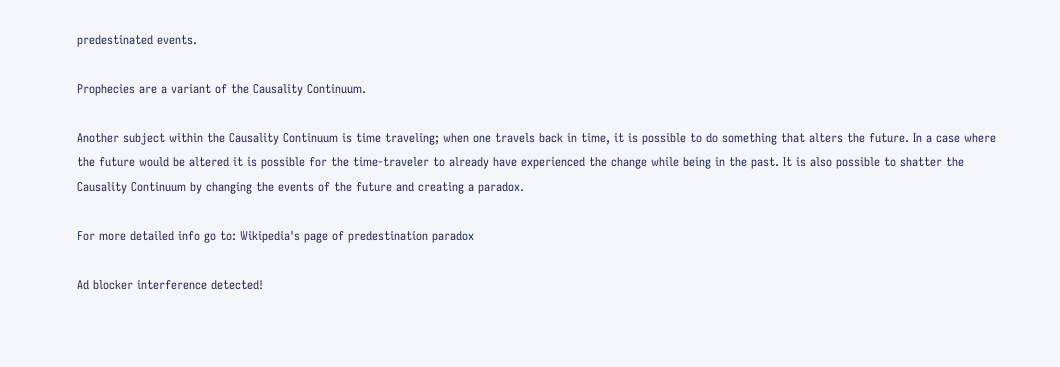predestinated events.

Prophecies are a variant of the Causality Continuum.

Another subject within the Causality Continuum is time traveling; when one travels back in time, it is possible to do something that alters the future. In a case where the future would be altered it is possible for the time-traveler to already have experienced the change while being in the past. It is also possible to shatter the Causality Continuum by changing the events of the future and creating a paradox.

For more detailed info go to: Wikipedia's page of predestination paradox

Ad blocker interference detected!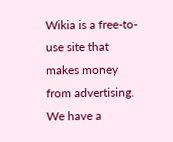Wikia is a free-to-use site that makes money from advertising. We have a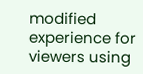modified experience for viewers using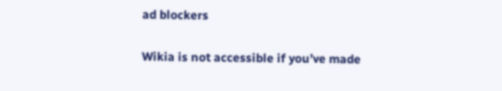ad blockers

Wikia is not accessible if you’ve made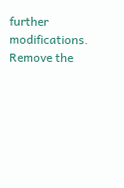further modifications. Remove the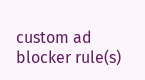custom ad blocker rule(s)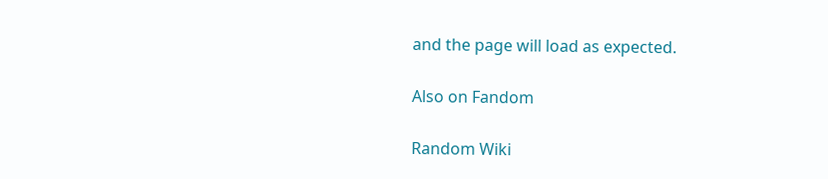and the page will load as expected.

Also on Fandom

Random Wiki